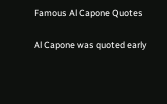Famous Al Capone Quotes

Al Capone was quoted early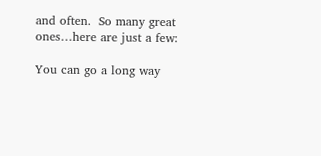and often.  So many great ones…here are just a few:

You can go a long way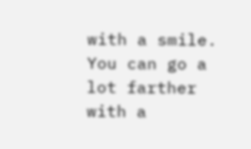with a smile. You can go a lot farther with a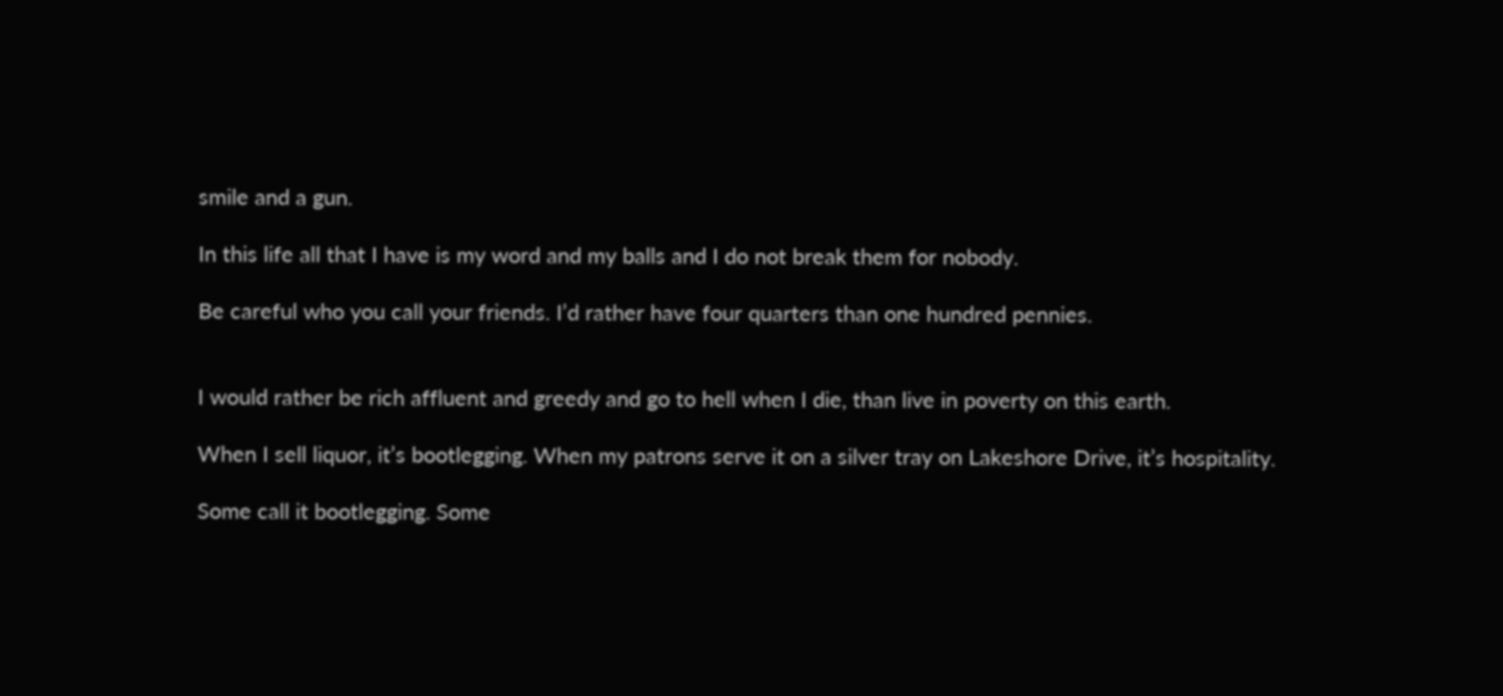smile and a gun.

In this life all that I have is my word and my balls and I do not break them for nobody.

Be careful who you call your friends. I’d rather have four quarters than one hundred pennies.


I would rather be rich affluent and greedy and go to hell when I die, than live in poverty on this earth.

When I sell liquor, it’s bootlegging. When my patrons serve it on a silver tray on Lakeshore Drive, it’s hospitality.

Some call it bootlegging. Some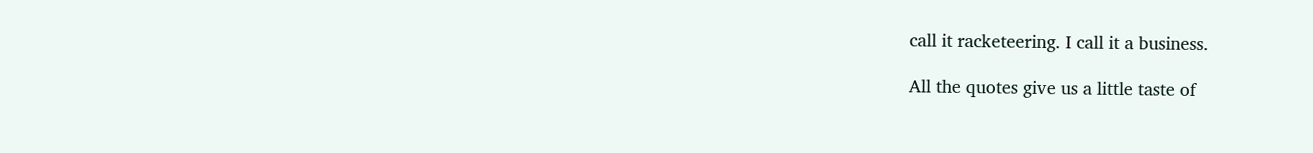call it racketeering. I call it a business.

All the quotes give us a little taste of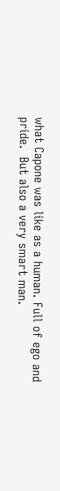what Capone was like as a human. Full of ego and pride.  But also a very smart man.